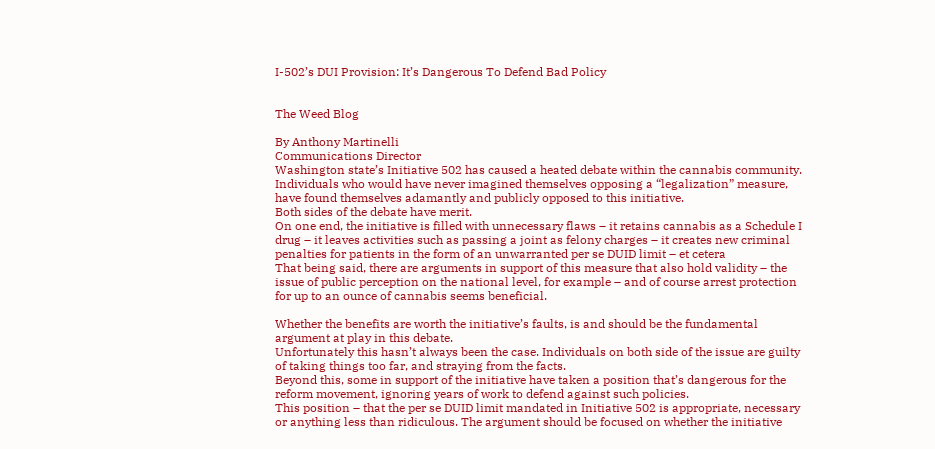I-502’s DUI Provision: It’s Dangerous To Defend Bad Policy


The Weed Blog

By Anthony Martinelli
Communications Director
Washington state’s Initiative 502 has caused a heated debate within the cannabis community. Individuals who would have never imagined themselves opposing a “legalization” measure, have found themselves adamantly and publicly opposed to this initiative.
Both sides of the debate have merit.
On one end, the initiative is filled with unnecessary flaws – it retains cannabis as a Schedule I drug – it leaves activities such as passing a joint as felony charges – it creates new criminal penalties for patients in the form of an unwarranted per se DUID limit – et cetera
That being said, there are arguments in support of this measure that also hold validity – the issue of public perception on the national level, for example – and of course arrest protection for up to an ounce of cannabis seems beneficial.

Whether the benefits are worth the initiative’s faults, is and should be the fundamental argument at play in this debate.
Unfortunately this hasn’t always been the case. Individuals on both side of the issue are guilty of taking things too far, and straying from the facts.
Beyond this, some in support of the initiative have taken a position that’s dangerous for the reform movement, ignoring years of work to defend against such policies.
This position – that the per se DUID limit mandated in Initiative 502 is appropriate, necessary or anything less than ridiculous. The argument should be focused on whether the initiative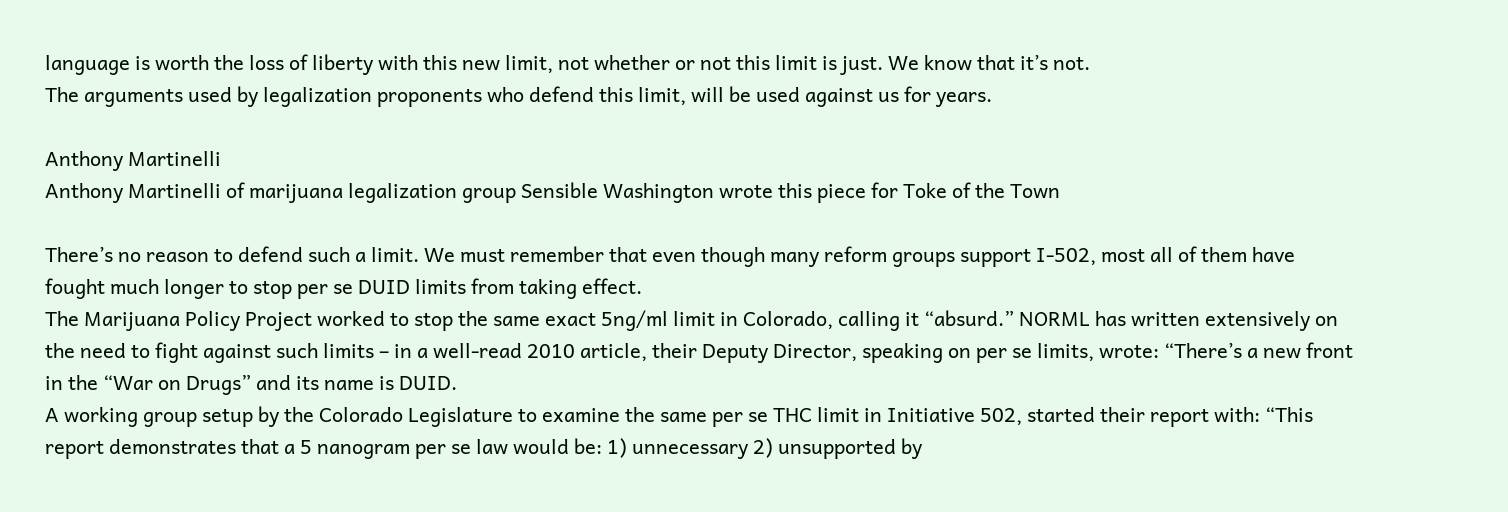language is worth the loss of liberty with this new limit, not whether or not this limit is just. We know that it’s not.
The arguments used by legalization proponents who defend this limit, will be used against us for years.

Anthony Martinelli
Anthony Martinelli of marijuana legalization group Sensible Washington wrote this piece for Toke of the Town

There’s no reason to defend such a limit. We must remember that even though many reform groups support I-502, most all of them have fought much longer to stop per se DUID limits from taking effect.
The Marijuana Policy Project worked to stop the same exact 5ng/ml limit in Colorado, calling it “absurd.” NORML has written extensively on the need to fight against such limits – in a well-read 2010 article, their Deputy Director, speaking on per se limits, wrote: “There’s a new front in the “War on Drugs” and its name is DUID.
A working group setup by the Colorado Legislature to examine the same per se THC limit in Initiative 502, started their report with: “This report demonstrates that a 5 nanogram per se law would be: 1) unnecessary 2) unsupported by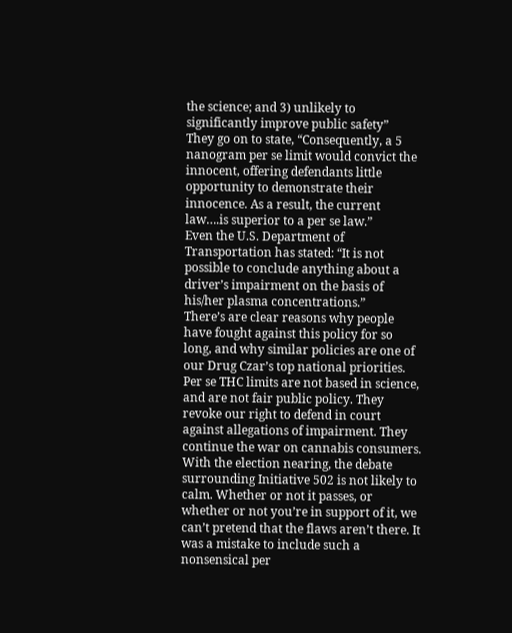the science; and 3) unlikely to significantly improve public safety”
They go on to state, “Consequently, a 5 nanogram per se limit would convict the innocent, offering defendants little opportunity to demonstrate their innocence. As a result, the current law….is superior to a per se law.”
Even the U.S. Department of Transportation has stated: “It is not possible to conclude anything about a driver’s impairment on the basis of his/her plasma concentrations.”
There’s are clear reasons why people have fought against this policy for so long, and why similar policies are one of our Drug Czar’s top national priorities. Per se THC limits are not based in science, and are not fair public policy. They revoke our right to defend in court against allegations of impairment. They continue the war on cannabis consumers.
With the election nearing, the debate surrounding Initiative 502 is not likely to calm. Whether or not it passes, or whether or not you’re in support of it, we can’t pretend that the flaws aren’t there. It was a mistake to include such a nonsensical per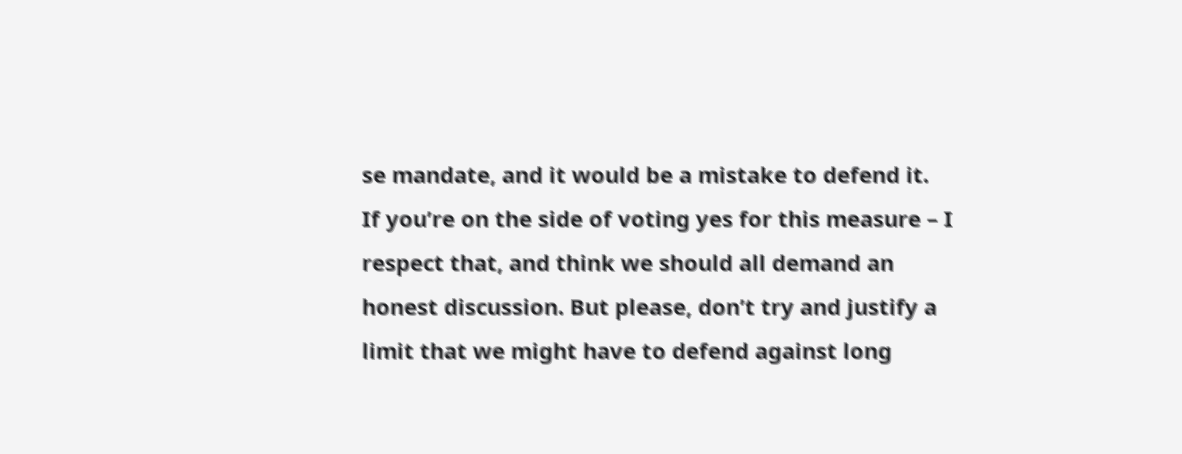se mandate, and it would be a mistake to defend it.
If you’re on the side of voting yes for this measure – I respect that, and think we should all demand an honest discussion. But please, don’t try and justify a limit that we might have to defend against long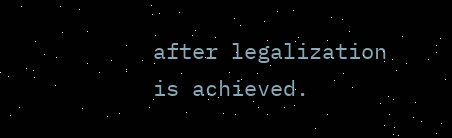after legalization is achieved.